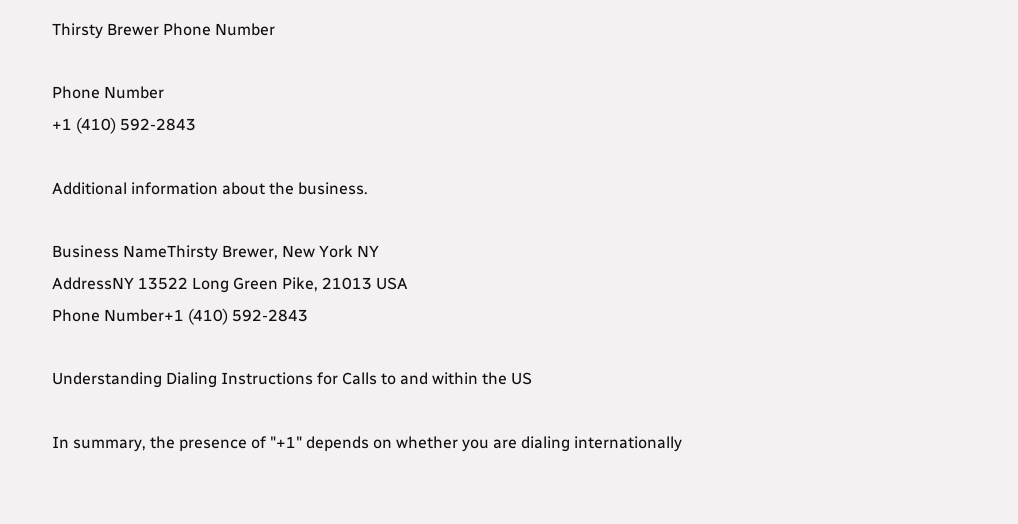Thirsty Brewer Phone Number

Phone Number
+1 (410) 592-2843

Additional information about the business.

Business NameThirsty Brewer, New York NY
AddressNY 13522 Long Green Pike, 21013 USA
Phone Number+1 (410) 592-2843

Understanding Dialing Instructions for Calls to and within the US

In summary, the presence of "+1" depends on whether you are dialing internationally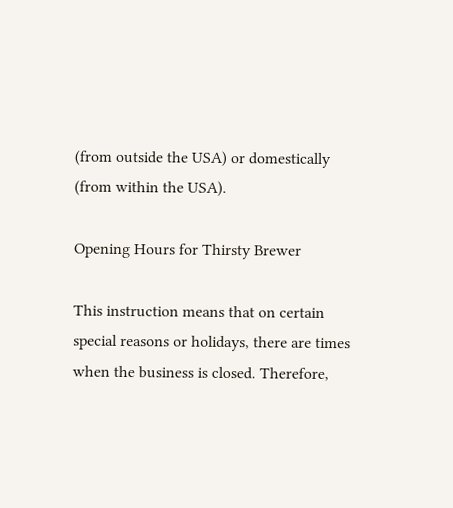(from outside the USA) or domestically (from within the USA).

Opening Hours for Thirsty Brewer

This instruction means that on certain special reasons or holidays, there are times when the business is closed. Therefore,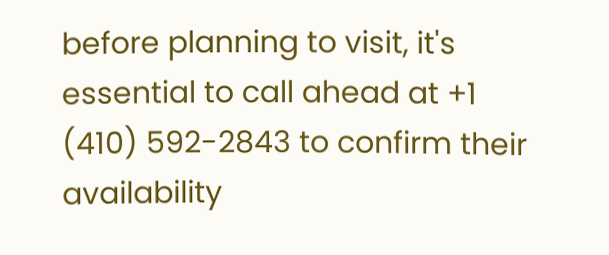before planning to visit, it's essential to call ahead at +1 (410) 592-2843 to confirm their availability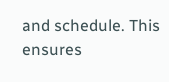and schedule. This ensures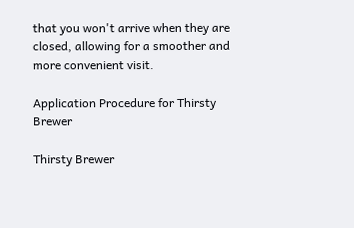that you won't arrive when they are closed, allowing for a smoother and more convenient visit.

Application Procedure for Thirsty Brewer

Thirsty Brewer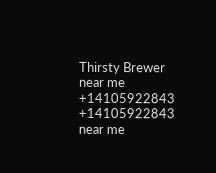Thirsty Brewer near me +14105922843 +14105922843 near me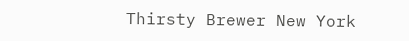Thirsty Brewer New York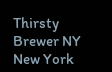Thirsty Brewer NY New York